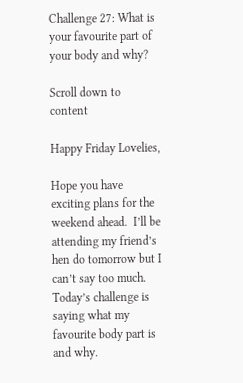Challenge 27: What is your favourite part of your body and why?

Scroll down to content

Happy Friday Lovelies,

Hope you have exciting plans for the weekend ahead.  I’ll be attending my friend’s hen do tomorrow but I can’t say too much.  Today’s challenge is saying what my favourite body part is and why.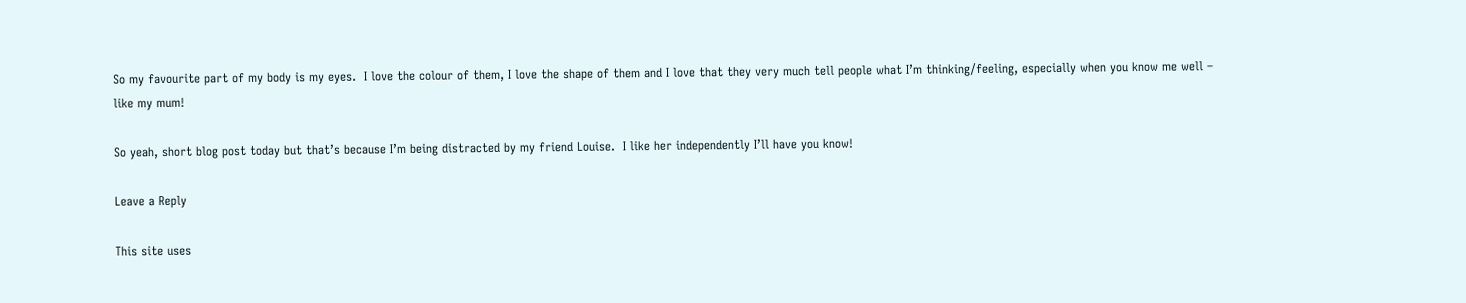So my favourite part of my body is my eyes.  I love the colour of them, I love the shape of them and I love that they very much tell people what I’m thinking/feeling, especially when you know me well – like my mum!

So yeah, short blog post today but that’s because I’m being distracted by my friend Louise.  I like her independently I’ll have you know!

Leave a Reply

This site uses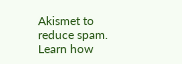Akismet to reduce spam. Learn how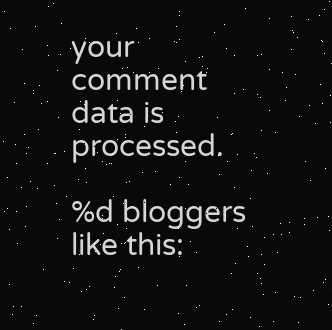your comment data is processed.

%d bloggers like this: